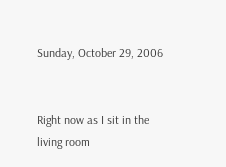Sunday, October 29, 2006


Right now as I sit in the living room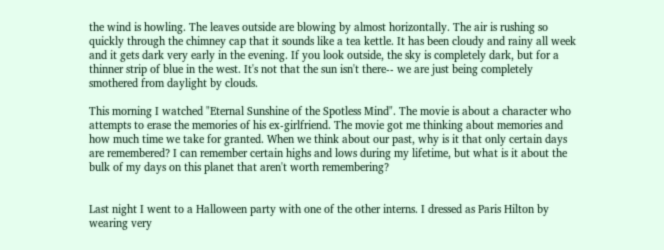the wind is howling. The leaves outside are blowing by almost horizontally. The air is rushing so quickly through the chimney cap that it sounds like a tea kettle. It has been cloudy and rainy all week and it gets dark very early in the evening. If you look outside, the sky is completely dark, but for a thinner strip of blue in the west. It's not that the sun isn't there-- we are just being completely smothered from daylight by clouds.

This morning I watched "Eternal Sunshine of the Spotless Mind". The movie is about a character who attempts to erase the memories of his ex-girlfriend. The movie got me thinking about memories and how much time we take for granted. When we think about our past, why is it that only certain days are remembered? I can remember certain highs and lows during my lifetime, but what is it about the bulk of my days on this planet that aren't worth remembering?


Last night I went to a Halloween party with one of the other interns. I dressed as Paris Hilton by wearing very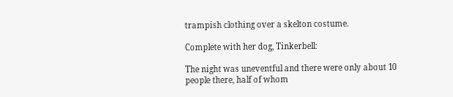trampish clothing over a skelton costume.

Complete with her dog, Tinkerbell:

The night was uneventful and there were only about 10 people there, half of whom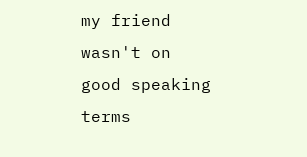my friend wasn't on good speaking terms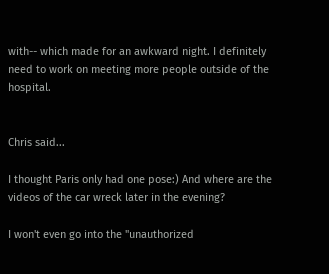with-- which made for an awkward night. I definitely need to work on meeting more people outside of the hospital.


Chris said...

I thought Paris only had one pose:) And where are the videos of the car wreck later in the evening?

I won't even go into the "unauthorized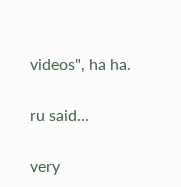videos", ha ha.

ru said...

very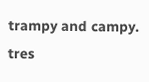trampy and campy. tres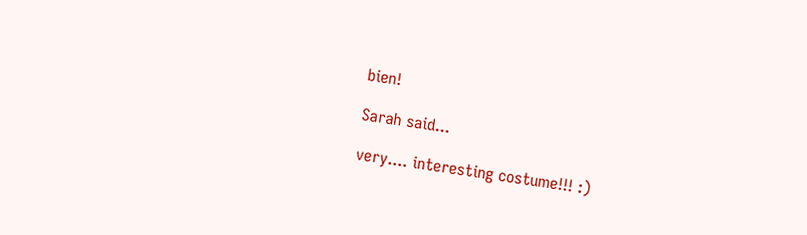bien!

Sarah said...

very.... interesting costume!!! :)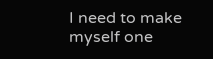I need to make myself one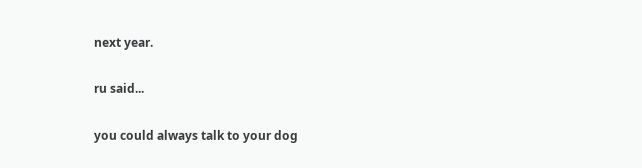next year.

ru said...

you could always talk to your dog